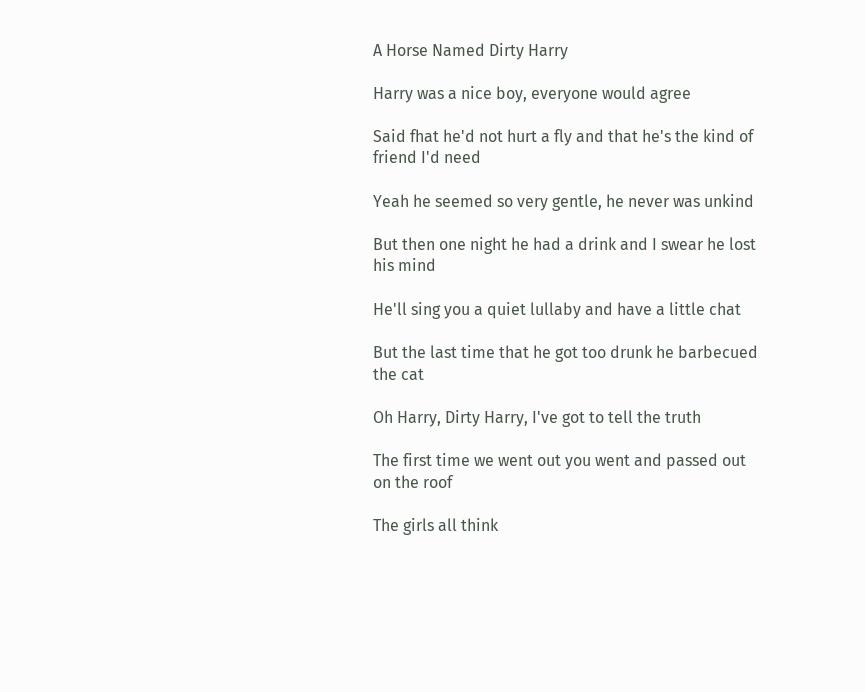A Horse Named Dirty Harry

Harry was a nice boy, everyone would agree

Said fhat he'd not hurt a fly and that he's the kind of friend I'd need

Yeah he seemed so very gentle, he never was unkind

But then one night he had a drink and I swear he lost his mind

He'll sing you a quiet lullaby and have a little chat

But the last time that he got too drunk he barbecued the cat

Oh Harry, Dirty Harry, I've got to tell the truth

The first time we went out you went and passed out on the roof

The girls all think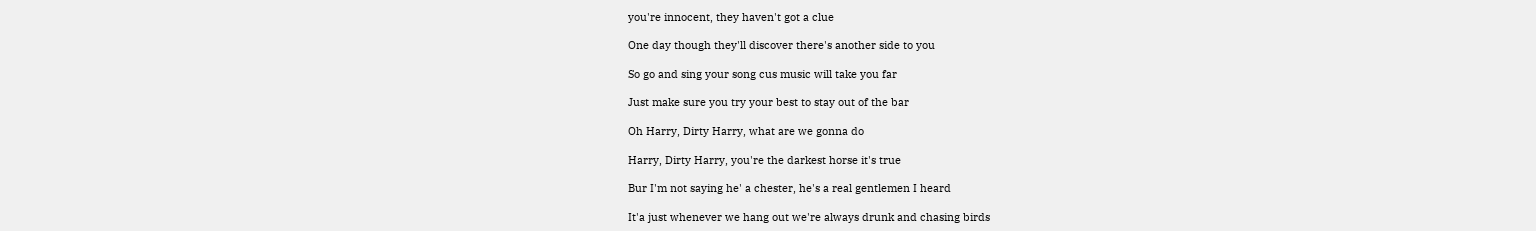you're innocent, they haven't got a clue

One day though they'll discover there's another side to you

So go and sing your song cus music will take you far

Just make sure you try your best to stay out of the bar

Oh Harry, Dirty Harry, what are we gonna do

Harry, Dirty Harry, you're the darkest horse it's true

Bur I'm not saying he' a chester, he's a real gentlemen I heard

It'a just whenever we hang out we're always drunk and chasing birds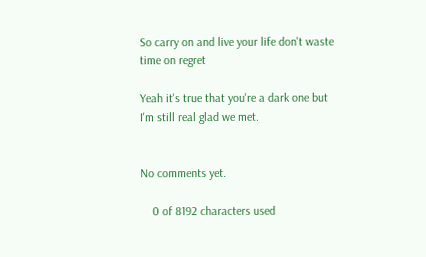So carry on and live your life don't waste time on regret

Yeah it's true that you're a dark one but I'm still real glad we met.


No comments yet.

    0 of 8192 characters used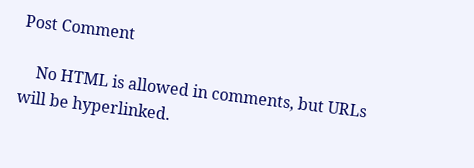Post Comment

    No HTML is allowed in comments, but URLs will be hyperlinked.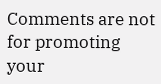Comments are not for promoting your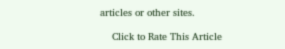articles or other sites.

    Click to Rate This Article